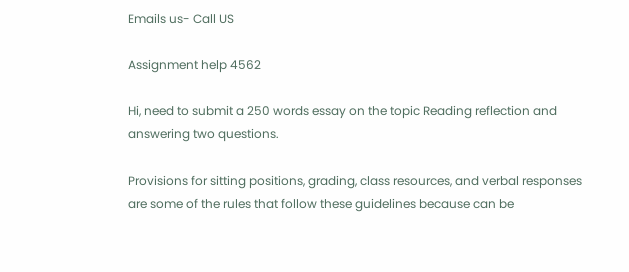Emails us- Call US

Assignment help 4562

Hi, need to submit a 250 words essay on the topic Reading reflection and answering two questions.

Provisions for sitting positions, grading, class resources, and verbal responses are some of the rules that follow these guidelines because can be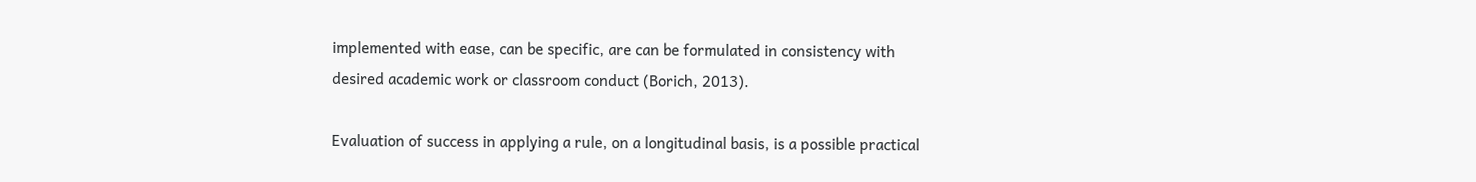implemented with ease, can be specific, are can be formulated in consistency with desired academic work or classroom conduct (Borich, 2013).

Evaluation of success in applying a rule, on a longitudinal basis, is a possible practical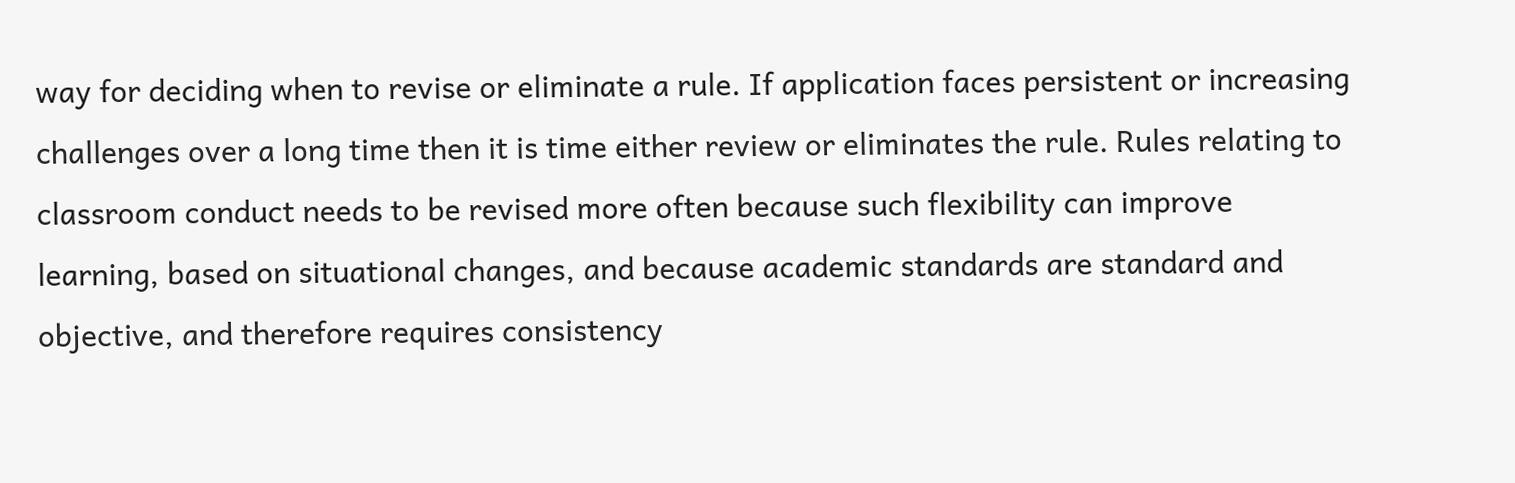way for deciding when to revise or eliminate a rule. If application faces persistent or increasing challenges over a long time then it is time either review or eliminates the rule. Rules relating to classroom conduct needs to be revised more often because such flexibility can improve learning, based on situational changes, and because academic standards are standard and objective, and therefore requires consistency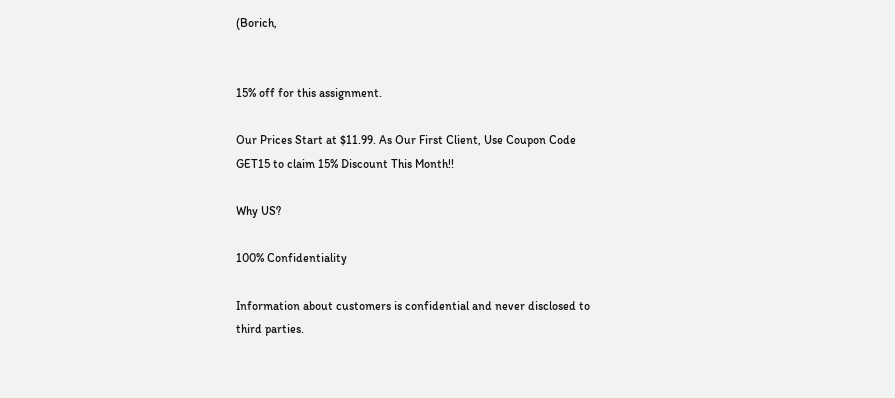(Borich,


15% off for this assignment.

Our Prices Start at $11.99. As Our First Client, Use Coupon Code GET15 to claim 15% Discount This Month!!

Why US?

100% Confidentiality

Information about customers is confidential and never disclosed to third parties.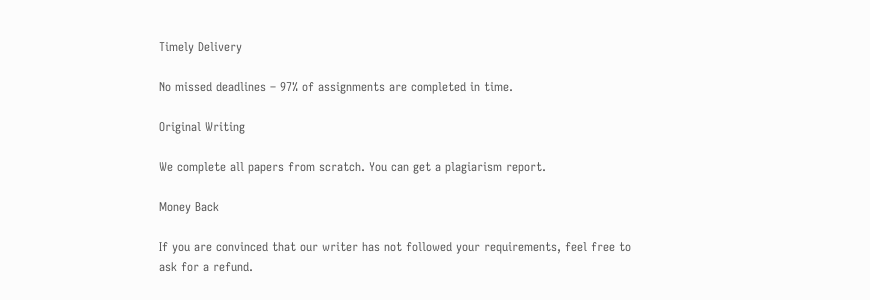Timely Delivery

No missed deadlines – 97% of assignments are completed in time.

Original Writing

We complete all papers from scratch. You can get a plagiarism report.

Money Back

If you are convinced that our writer has not followed your requirements, feel free to ask for a refund.